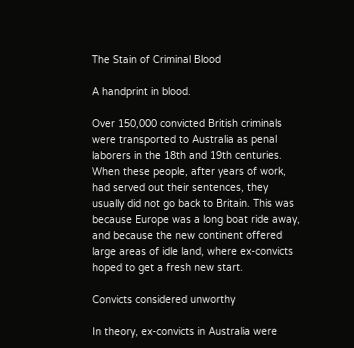The Stain of Criminal Blood

A handprint in blood.

Over 150,000 convicted British criminals were transported to Australia as penal laborers in the 18th and 19th centuries. When these people, after years of work, had served out their sentences, they usually did not go back to Britain. This was because Europe was a long boat ride away, and because the new continent offered large areas of idle land, where ex-convicts hoped to get a fresh new start.

Convicts considered unworthy

In theory, ex-convicts in Australia were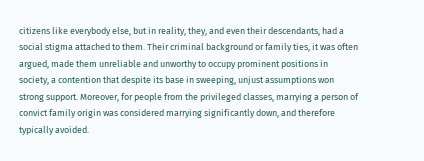citizens like everybody else, but in reality, they, and even their descendants, had a social stigma attached to them. Their criminal background or family ties, it was often argued, made them unreliable and unworthy to occupy prominent positions in society, a contention that despite its base in sweeping, unjust assumptions won strong support. Moreover, for people from the privileged classes, marrying a person of convict family origin was considered marrying significantly down, and therefore typically avoided.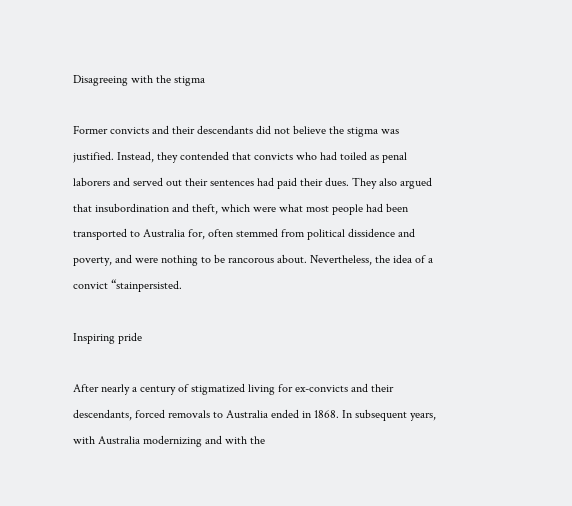Disagreeing with the stigma

Former convicts and their descendants did not believe the stigma was justified. Instead, they contended that convicts who had toiled as penal laborers and served out their sentences had paid their dues. They also argued that insubordination and theft, which were what most people had been transported to Australia for, often stemmed from political dissidence and poverty, and were nothing to be rancorous about. Nevertheless, the idea of a convict “stainpersisted.

Inspiring pride

After nearly a century of stigmatized living for ex-convicts and their descendants, forced removals to Australia ended in 1868. In subsequent years, with Australia modernizing and with the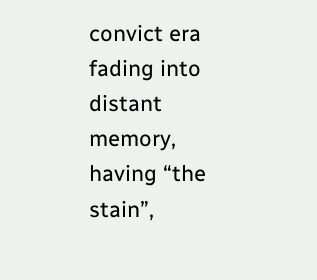convict era fading into distant memory, having “the stain”,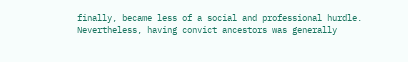finally, became less of a social and professional hurdle. Nevertheless, having convict ancestors was generally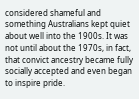considered shameful and something Australians kept quiet about well into the 1900s. It was not until about the 1970s, in fact, that convict ancestry became fully socially accepted and even began to inspire pride.